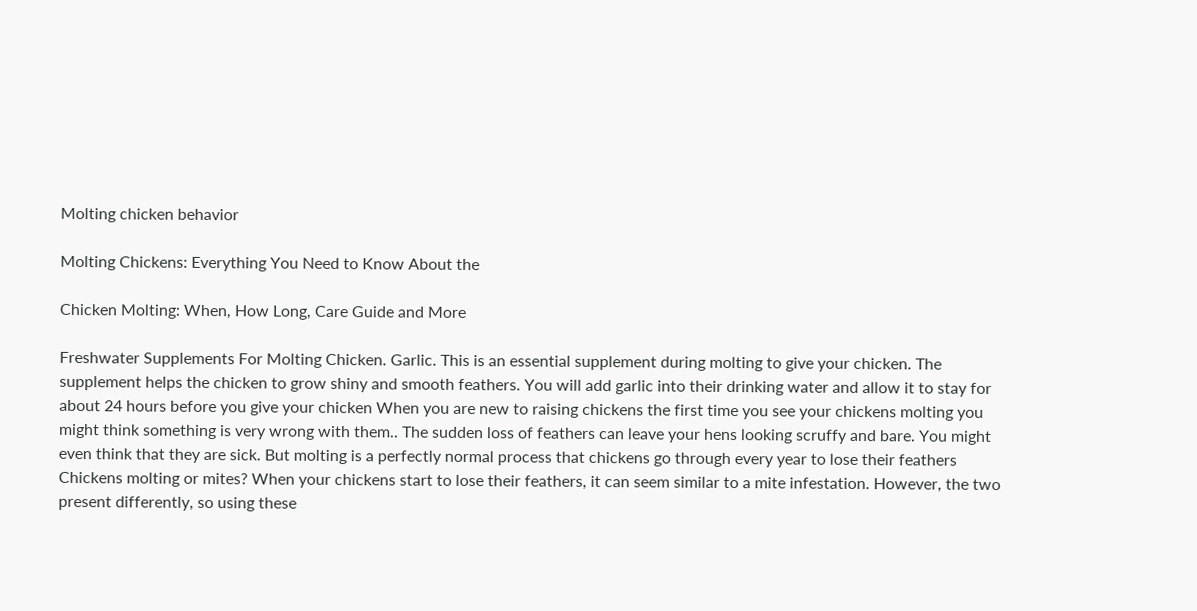Molting chicken behavior

Molting Chickens: Everything You Need to Know About the

Chicken Molting: When, How Long, Care Guide and More

Freshwater Supplements For Molting Chicken. Garlic. This is an essential supplement during molting to give your chicken. The supplement helps the chicken to grow shiny and smooth feathers. You will add garlic into their drinking water and allow it to stay for about 24 hours before you give your chicken When you are new to raising chickens the first time you see your chickens molting you might think something is very wrong with them.. The sudden loss of feathers can leave your hens looking scruffy and bare. You might even think that they are sick. But molting is a perfectly normal process that chickens go through every year to lose their feathers Chickens molting or mites? When your chickens start to lose their feathers, it can seem similar to a mite infestation. However, the two present differently, so using these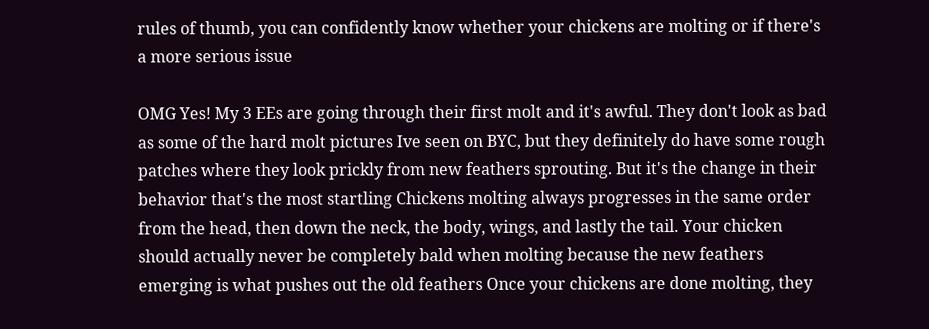rules of thumb, you can confidently know whether your chickens are molting or if there's a more serious issue

OMG Yes! My 3 EEs are going through their first molt and it's awful. They don't look as bad as some of the hard molt pictures Ive seen on BYC, but they definitely do have some rough patches where they look prickly from new feathers sprouting. But it's the change in their behavior that's the most startling Chickens molting always progresses in the same order from the head, then down the neck, the body, wings, and lastly the tail. Your chicken should actually never be completely bald when molting because the new feathers emerging is what pushes out the old feathers Once your chickens are done molting, they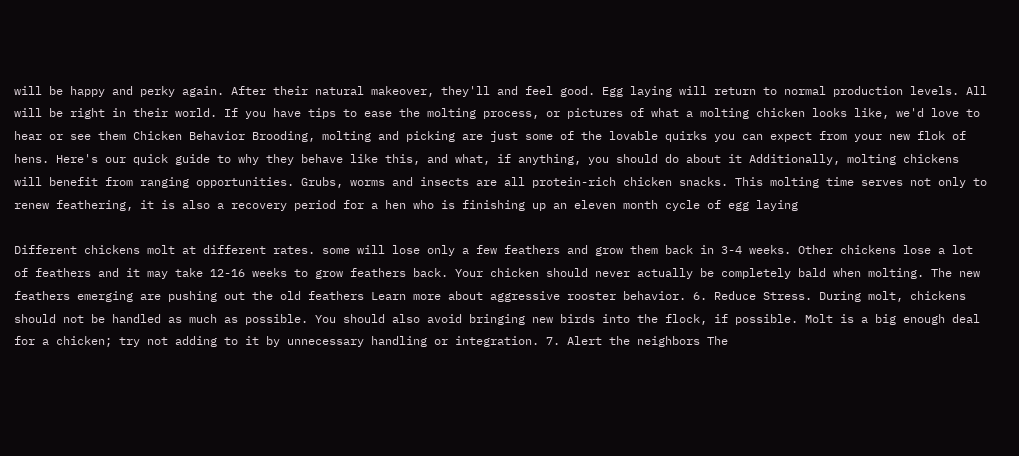will be happy and perky again. After their natural makeover, they'll and feel good. Egg laying will return to normal production levels. All will be right in their world. If you have tips to ease the molting process, or pictures of what a molting chicken looks like, we'd love to hear or see them Chicken Behavior Brooding, molting and picking are just some of the lovable quirks you can expect from your new flok of hens. Here's our quick guide to why they behave like this, and what, if anything, you should do about it Additionally, molting chickens will benefit from ranging opportunities. Grubs, worms and insects are all protein-rich chicken snacks. This molting time serves not only to renew feathering, it is also a recovery period for a hen who is finishing up an eleven month cycle of egg laying

Different chickens molt at different rates. some will lose only a few feathers and grow them back in 3-4 weeks. Other chickens lose a lot of feathers and it may take 12-16 weeks to grow feathers back. Your chicken should never actually be completely bald when molting. The new feathers emerging are pushing out the old feathers Learn more about aggressive rooster behavior. 6. Reduce Stress. During molt, chickens should not be handled as much as possible. You should also avoid bringing new birds into the flock, if possible. Molt is a big enough deal for a chicken; try not adding to it by unnecessary handling or integration. 7. Alert the neighbors The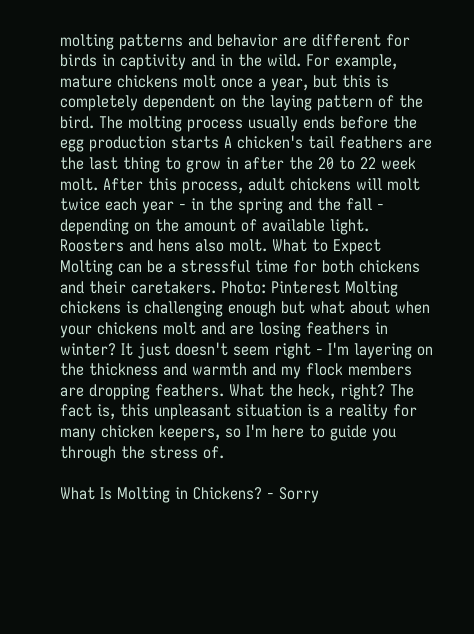molting patterns and behavior are different for birds in captivity and in the wild. For example, mature chickens molt once a year, but this is completely dependent on the laying pattern of the bird. The molting process usually ends before the egg production starts A chicken's tail feathers are the last thing to grow in after the 20 to 22 week molt. After this process, adult chickens will molt twice each year - in the spring and the fall - depending on the amount of available light. Roosters and hens also molt. What to Expect Molting can be a stressful time for both chickens and their caretakers. Photo: Pinterest Molting chickens is challenging enough but what about when your chickens molt and are losing feathers in winter? It just doesn't seem right - I'm layering on the thickness and warmth and my flock members are dropping feathers. What the heck, right? The fact is, this unpleasant situation is a reality for many chicken keepers, so I'm here to guide you through the stress of.

What Is Molting in Chickens? - Sorry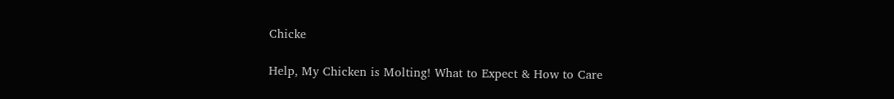Chicke

Help, My Chicken is Molting! What to Expect & How to Care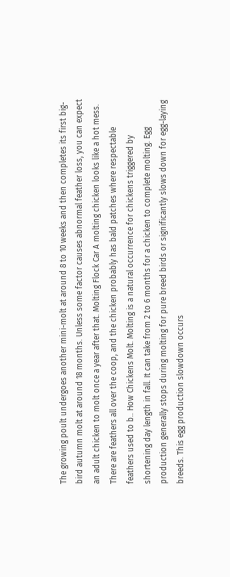The growing poult undergoes another mini-molt at around 8 to 10 weeks and then completes its first big-bird autumn molt at around 18 months. Unless some factor causes abnormal feather loss, you can expect an adult chicken to molt once a year after that. Molting Flock Car A molting chicken looks like a hot mess. There are feathers all over the coop, and the chicken probably has bald patches where respectable feathers used to b.. How Chickens Molt. Molting is a natural occurrence for chickens triggered by shortening day length in fall. It can take from 2 to 6 months for a chicken to complete molting. Egg production generally stops during molting for pure breed birds or significantly slows down for egg-laying breeds. This egg production slowdown occurs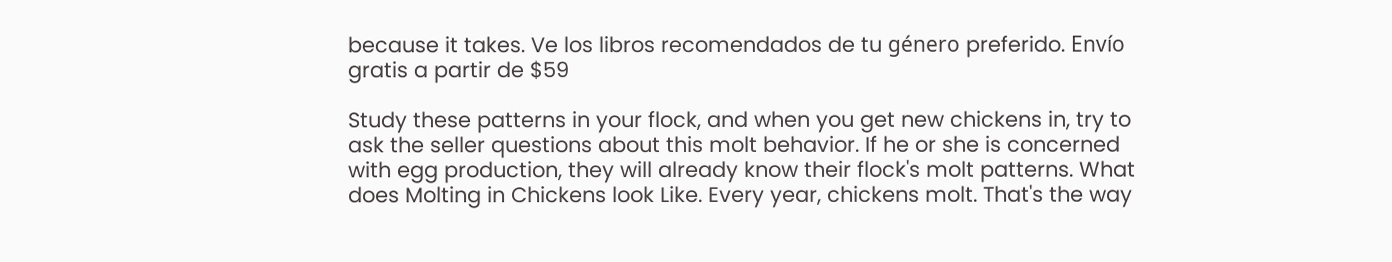because it takes. Ve los libros recomendados de tu género preferido. Envío gratis a partir de $59

Study these patterns in your flock, and when you get new chickens in, try to ask the seller questions about this molt behavior. If he or she is concerned with egg production, they will already know their flock's molt patterns. What does Molting in Chickens look Like. Every year, chickens molt. That's the way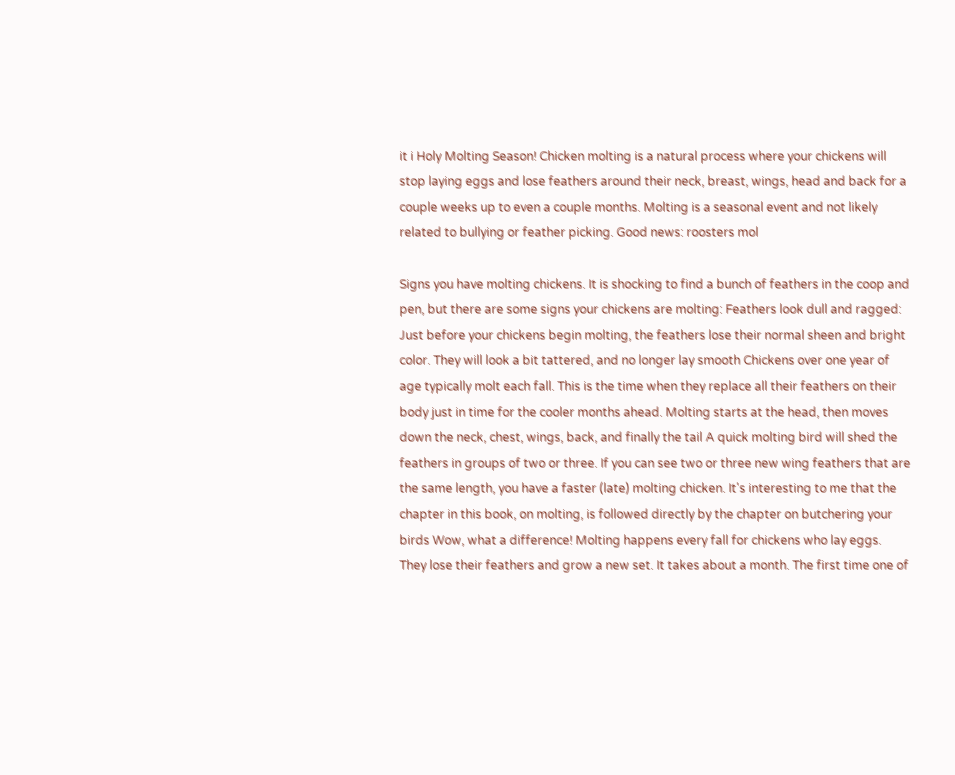it i Holy Molting Season! Chicken molting is a natural process where your chickens will stop laying eggs and lose feathers around their neck, breast, wings, head and back for a couple weeks up to even a couple months. Molting is a seasonal event and not likely related to bullying or feather picking. Good news: roosters mol

Signs you have molting chickens. It is shocking to find a bunch of feathers in the coop and pen, but there are some signs your chickens are molting: Feathers look dull and ragged: Just before your chickens begin molting, the feathers lose their normal sheen and bright color. They will look a bit tattered, and no longer lay smooth Chickens over one year of age typically molt each fall. This is the time when they replace all their feathers on their body just in time for the cooler months ahead. Molting starts at the head, then moves down the neck, chest, wings, back, and finally the tail A quick molting bird will shed the feathers in groups of two or three. If you can see two or three new wing feathers that are the same length, you have a faster (late) molting chicken. It's interesting to me that the chapter in this book, on molting, is followed directly by the chapter on butchering your birds Wow, what a difference! Molting happens every fall for chickens who lay eggs. They lose their feathers and grow a new set. It takes about a month. The first time one of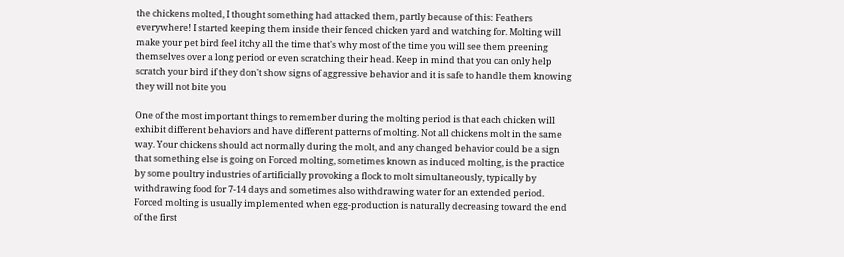the chickens molted, I thought something had attacked them, partly because of this: Feathers everywhere! I started keeping them inside their fenced chicken yard and watching for. Molting will make your pet bird feel itchy all the time that's why most of the time you will see them preening themselves over a long period or even scratching their head. Keep in mind that you can only help scratch your bird if they don't show signs of aggressive behavior and it is safe to handle them knowing they will not bite you

One of the most important things to remember during the molting period is that each chicken will exhibit different behaviors and have different patterns of molting. Not all chickens molt in the same way. Your chickens should act normally during the molt, and any changed behavior could be a sign that something else is going on Forced molting, sometimes known as induced molting, is the practice by some poultry industries of artificially provoking a flock to molt simultaneously, typically by withdrawing food for 7-14 days and sometimes also withdrawing water for an extended period. Forced molting is usually implemented when egg-production is naturally decreasing toward the end of the first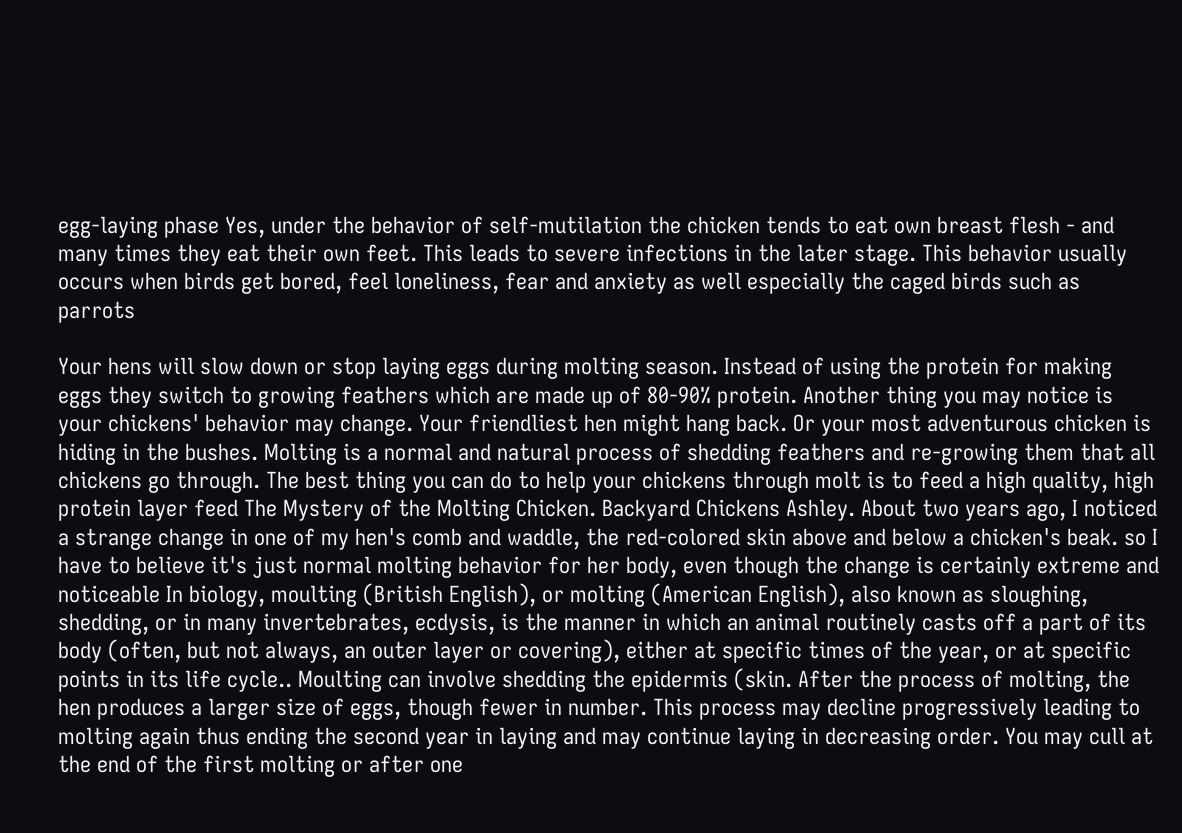egg-laying phase Yes, under the behavior of self-mutilation the chicken tends to eat own breast flesh - and many times they eat their own feet. This leads to severe infections in the later stage. This behavior usually occurs when birds get bored, feel loneliness, fear and anxiety as well especially the caged birds such as parrots

Your hens will slow down or stop laying eggs during molting season. Instead of using the protein for making eggs they switch to growing feathers which are made up of 80-90% protein. Another thing you may notice is your chickens' behavior may change. Your friendliest hen might hang back. Or your most adventurous chicken is hiding in the bushes. Molting is a normal and natural process of shedding feathers and re-growing them that all chickens go through. The best thing you can do to help your chickens through molt is to feed a high quality, high protein layer feed The Mystery of the Molting Chicken. Backyard Chickens Ashley. About two years ago, I noticed a strange change in one of my hen's comb and waddle, the red-colored skin above and below a chicken's beak. so I have to believe it's just normal molting behavior for her body, even though the change is certainly extreme and noticeable In biology, moulting (British English), or molting (American English), also known as sloughing, shedding, or in many invertebrates, ecdysis, is the manner in which an animal routinely casts off a part of its body (often, but not always, an outer layer or covering), either at specific times of the year, or at specific points in its life cycle.. Moulting can involve shedding the epidermis (skin. After the process of molting, the hen produces a larger size of eggs, though fewer in number. This process may decline progressively leading to molting again thus ending the second year in laying and may continue laying in decreasing order. You may cull at the end of the first molting or after one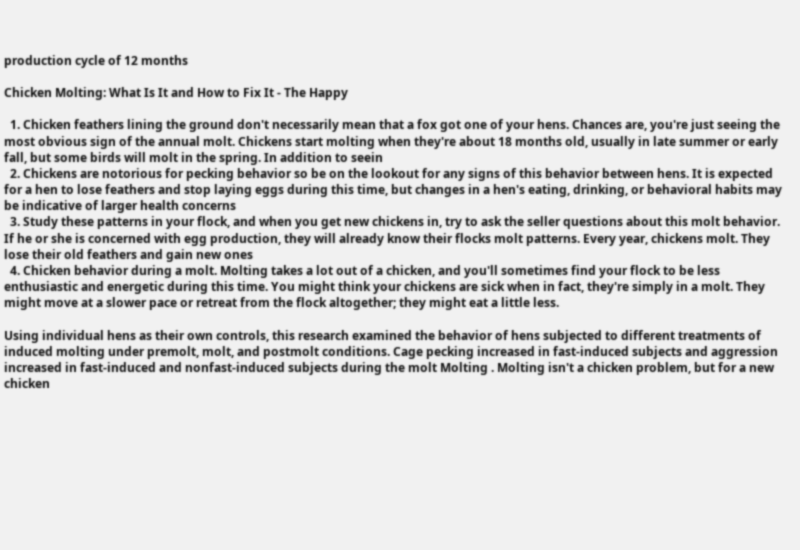production cycle of 12 months

Chicken Molting: What Is It and How to Fix It - The Happy

  1. Chicken feathers lining the ground don't necessarily mean that a fox got one of your hens. Chances are, you're just seeing the most obvious sign of the annual molt. Chickens start molting when they're about 18 months old, usually in late summer or early fall, but some birds will molt in the spring. In addition to seein
  2. Chickens are notorious for pecking behavior so be on the lookout for any signs of this behavior between hens. It is expected for a hen to lose feathers and stop laying eggs during this time, but changes in a hen's eating, drinking, or behavioral habits may be indicative of larger health concerns
  3. Study these patterns in your flock, and when you get new chickens in, try to ask the seller questions about this molt behavior. If he or she is concerned with egg production, they will already know their flocks molt patterns. Every year, chickens molt. They lose their old feathers and gain new ones
  4. Chicken behavior during a molt. Molting takes a lot out of a chicken, and you'll sometimes find your flock to be less enthusiastic and energetic during this time. You might think your chickens are sick when in fact, they're simply in a molt. They might move at a slower pace or retreat from the flock altogether; they might eat a little less.

Using individual hens as their own controls, this research examined the behavior of hens subjected to different treatments of induced molting under premolt, molt, and postmolt conditions. Cage pecking increased in fast-induced subjects and aggression increased in fast-induced and nonfast-induced subjects during the molt Molting . Molting isn't a chicken problem, but for a new chicken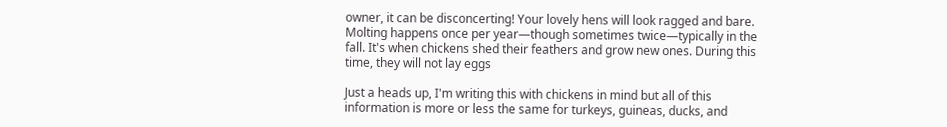owner, it can be disconcerting! Your lovely hens will look ragged and bare. Molting happens once per year—though sometimes twice—typically in the fall. It's when chickens shed their feathers and grow new ones. During this time, they will not lay eggs

Just a heads up, I'm writing this with chickens in mind but all of this information is more or less the same for turkeys, guineas, ducks, and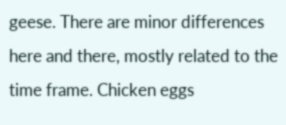geese. There are minor differences here and there, mostly related to the time frame. Chicken eggs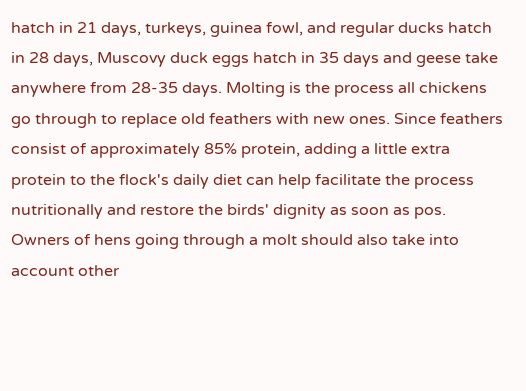hatch in 21 days, turkeys, guinea fowl, and regular ducks hatch in 28 days, Muscovy duck eggs hatch in 35 days and geese take anywhere from 28-35 days. Molting is the process all chickens go through to replace old feathers with new ones. Since feathers consist of approximately 85% protein, adding a little extra protein to the flock's daily diet can help facilitate the process nutritionally and restore the birds' dignity as soon as pos. Owners of hens going through a molt should also take into account other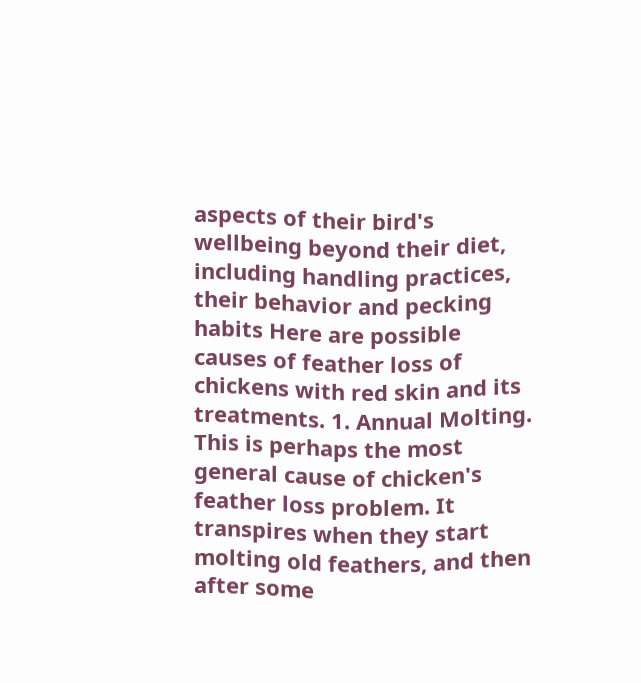aspects of their bird's wellbeing beyond their diet, including handling practices, their behavior and pecking habits Here are possible causes of feather loss of chickens with red skin and its treatments. 1. Annual Molting. This is perhaps the most general cause of chicken's feather loss problem. It transpires when they start molting old feathers, and then after some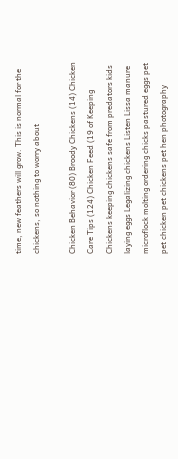time, new feathers will grow. This is normal for the chickens, so nothing to worry about

Chicken Behavior (80) Broody Chickens (14) Chicken Care Tips (124) Chicken Feed (19 of Keeping Chickens keeping chickens safe from predators kids laying eggs Legalizing chickens Listen Lissa manure microflock molting ordering chicks pastured eggs pet pet chicken pet chickens pet hen photography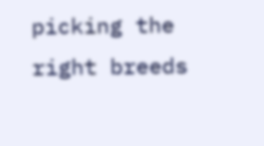picking the right breeds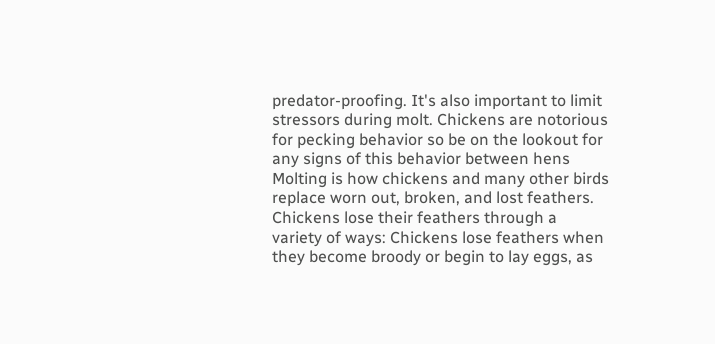predator-proofing. It's also important to limit stressors during molt. Chickens are notorious for pecking behavior so be on the lookout for any signs of this behavior between hens Molting is how chickens and many other birds replace worn out, broken, and lost feathers. Chickens lose their feathers through a variety of ways: Chickens lose feathers when they become broody or begin to lay eggs, as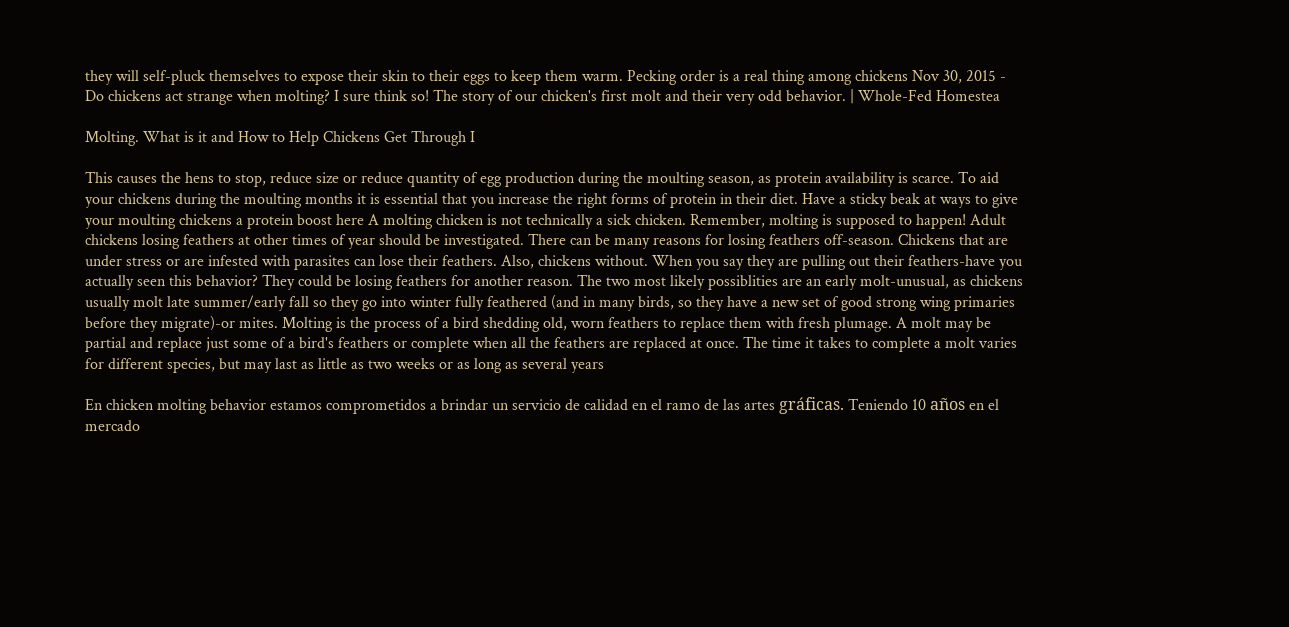they will self-pluck themselves to expose their skin to their eggs to keep them warm. Pecking order is a real thing among chickens Nov 30, 2015 - Do chickens act strange when molting? I sure think so! The story of our chicken's first molt and their very odd behavior. | Whole-Fed Homestea

Molting. What is it and How to Help Chickens Get Through I

This causes the hens to stop, reduce size or reduce quantity of egg production during the moulting season, as protein availability is scarce. To aid your chickens during the moulting months it is essential that you increase the right forms of protein in their diet. Have a sticky beak at ways to give your moulting chickens a protein boost here A molting chicken is not technically a sick chicken. Remember, molting is supposed to happen! Adult chickens losing feathers at other times of year should be investigated. There can be many reasons for losing feathers off-season. Chickens that are under stress or are infested with parasites can lose their feathers. Also, chickens without. When you say they are pulling out their feathers-have you actually seen this behavior? They could be losing feathers for another reason. The two most likely possiblities are an early molt-unusual, as chickens usually molt late summer/early fall so they go into winter fully feathered (and in many birds, so they have a new set of good strong wing primaries before they migrate)-or mites. Molting is the process of a bird shedding old, worn feathers to replace them with fresh plumage. A molt may be partial and replace just some of a bird's feathers or complete when all the feathers are replaced at once. The time it takes to complete a molt varies for different species, but may last as little as two weeks or as long as several years

En chicken molting behavior estamos comprometidos a brindar un servicio de calidad en el ramo de las artes gráficas. Teniendo 10 años en el mercado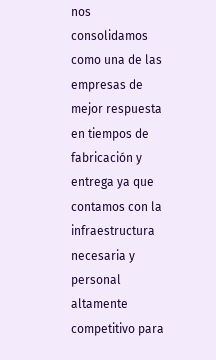nos consolidamos como una de las empresas de mejor respuesta en tiempos de fabricación y entrega ya que contamos con la infraestructura necesaria y personal altamente competitivo para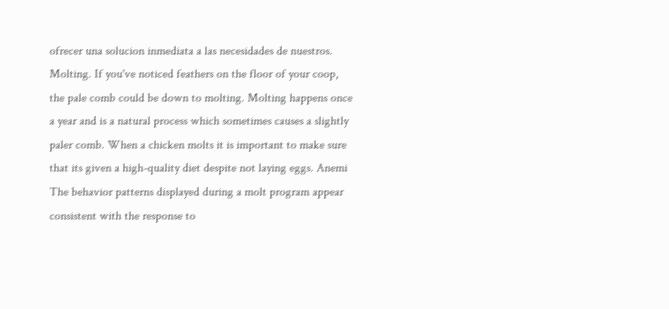ofrecer una solucion inmediata a las necesidades de nuestros. Molting. If you've noticed feathers on the floor of your coop, the pale comb could be down to molting. Molting happens once a year and is a natural process which sometimes causes a slightly paler comb. When a chicken molts it is important to make sure that its given a high-quality diet despite not laying eggs. Anemi The behavior patterns displayed during a molt program appear consistent with the response to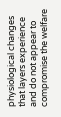physiological changes that layers experience and do not appear to compromise the welfare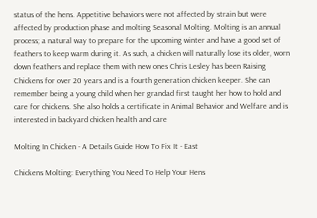status of the hens. Appetitive behaviors were not affected by strain but were affected by production phase and molting Seasonal Molting. Molting is an annual process; a natural way to prepare for the upcoming winter and have a good set of feathers to keep warm during it. As such, a chicken will naturally lose its older, worn down feathers and replace them with new ones Chris Lesley has been Raising Chickens for over 20 years and is a fourth generation chicken keeper. She can remember being a young child when her grandad first taught her how to hold and care for chickens. She also holds a certificate in Animal Behavior and Welfare and is interested in backyard chicken health and care

Molting In Chicken - A Details Guide How To Fix It - East

Chickens Molting: Everything You Need To Help Your Hens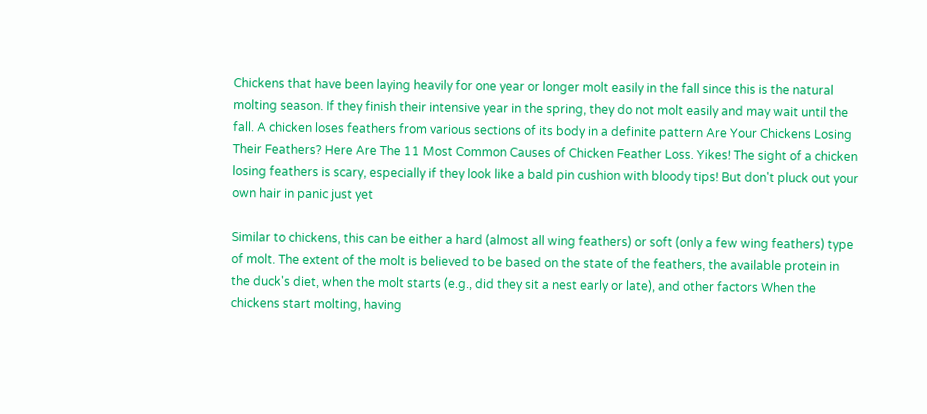Chickens that have been laying heavily for one year or longer molt easily in the fall since this is the natural molting season. If they finish their intensive year in the spring, they do not molt easily and may wait until the fall. A chicken loses feathers from various sections of its body in a definite pattern Are Your Chickens Losing Their Feathers? Here Are The 11 Most Common Causes of Chicken Feather Loss. Yikes! The sight of a chicken losing feathers is scary, especially if they look like a bald pin cushion with bloody tips! But don't pluck out your own hair in panic just yet

Similar to chickens, this can be either a hard (almost all wing feathers) or soft (only a few wing feathers) type of molt. The extent of the molt is believed to be based on the state of the feathers, the available protein in the duck's diet, when the molt starts (e.g., did they sit a nest early or late), and other factors When the chickens start molting, having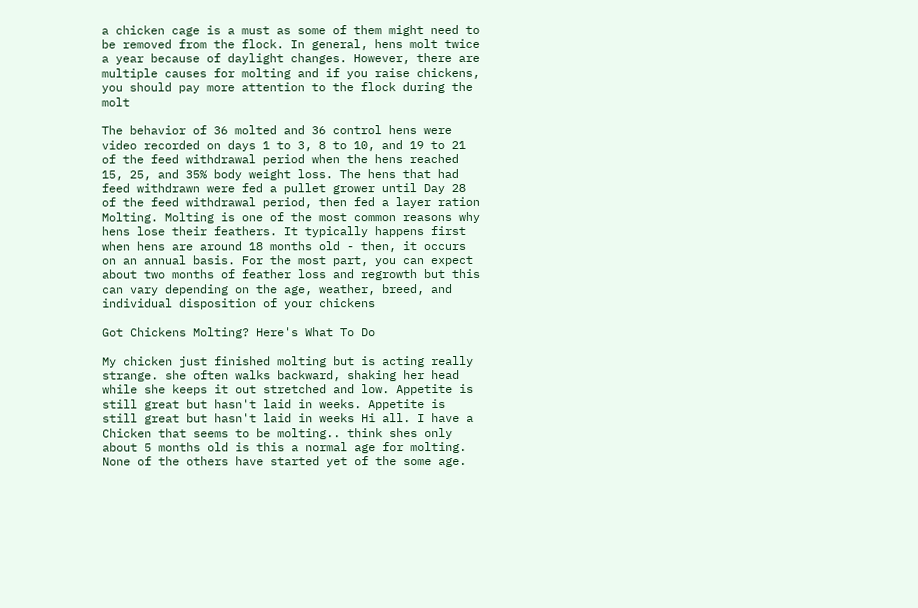a chicken cage is a must as some of them might need to be removed from the flock. In general, hens molt twice a year because of daylight changes. However, there are multiple causes for molting and if you raise chickens, you should pay more attention to the flock during the molt

The behavior of 36 molted and 36 control hens were video recorded on days 1 to 3, 8 to 10, and 19 to 21 of the feed withdrawal period when the hens reached 15, 25, and 35% body weight loss. The hens that had feed withdrawn were fed a pullet grower until Day 28 of the feed withdrawal period, then fed a layer ration Molting. Molting is one of the most common reasons why hens lose their feathers. It typically happens first when hens are around 18 months old - then, it occurs on an annual basis. For the most part, you can expect about two months of feather loss and regrowth but this can vary depending on the age, weather, breed, and individual disposition of your chickens

Got Chickens Molting? Here's What To Do

My chicken just finished molting but is acting really strange. she often walks backward, shaking her head while she keeps it out stretched and low. Appetite is still great but hasn't laid in weeks. Appetite is still great but hasn't laid in weeks Hi all. I have a Chicken that seems to be molting.. think shes only about 5 months old is this a normal age for molting. None of the others have started yet of the some age.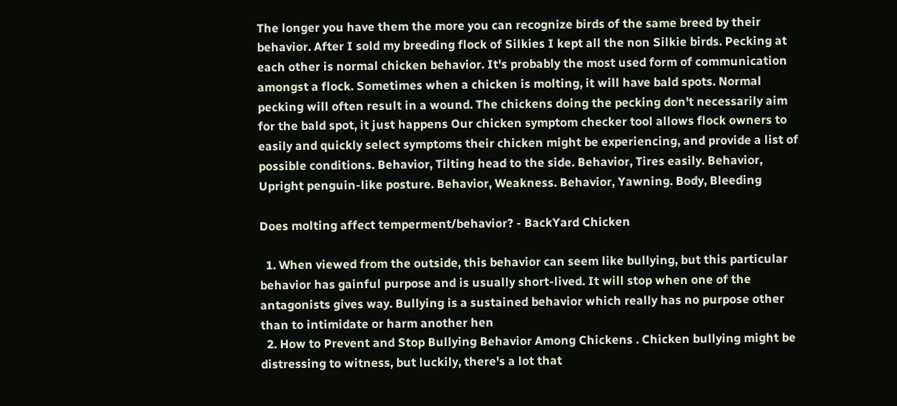The longer you have them the more you can recognize birds of the same breed by their behavior. After I sold my breeding flock of Silkies I kept all the non Silkie birds. Pecking at each other is normal chicken behavior. It's probably the most used form of communication amongst a flock. Sometimes when a chicken is molting, it will have bald spots. Normal pecking will often result in a wound. The chickens doing the pecking don't necessarily aim for the bald spot, it just happens Our chicken symptom checker tool allows flock owners to easily and quickly select symptoms their chicken might be experiencing, and provide a list of possible conditions. Behavior, Tilting head to the side. Behavior, Tires easily. Behavior, Upright penguin-like posture. Behavior, Weakness. Behavior, Yawning. Body, Bleeding

Does molting affect temperment/behavior? - BackYard Chicken

  1. When viewed from the outside, this behavior can seem like bullying, but this particular behavior has gainful purpose and is usually short-lived. It will stop when one of the antagonists gives way. Bullying is a sustained behavior which really has no purpose other than to intimidate or harm another hen
  2. How to Prevent and Stop Bullying Behavior Among Chickens . Chicken bullying might be distressing to witness, but luckily, there's a lot that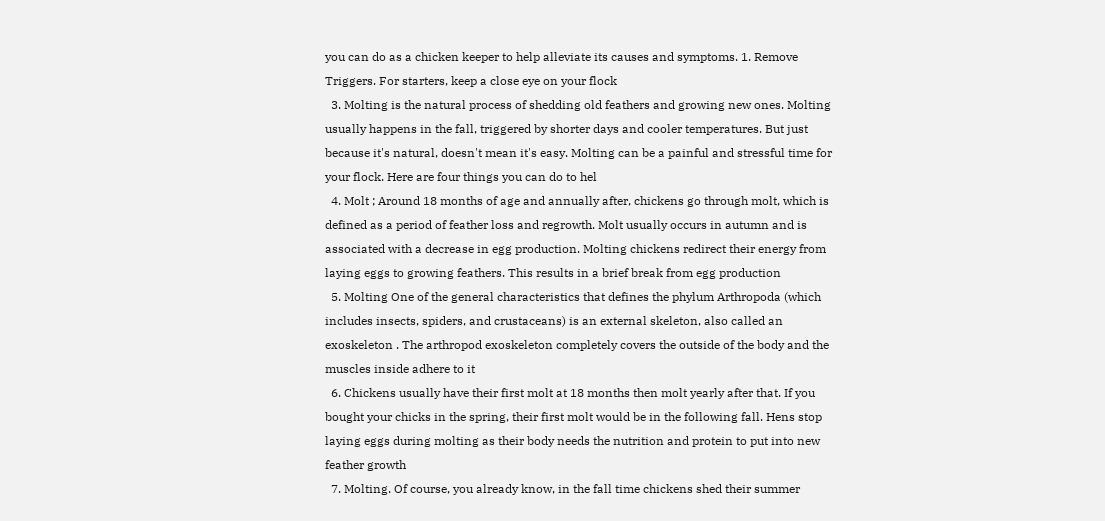you can do as a chicken keeper to help alleviate its causes and symptoms. 1. Remove Triggers. For starters, keep a close eye on your flock
  3. Molting is the natural process of shedding old feathers and growing new ones. Molting usually happens in the fall, triggered by shorter days and cooler temperatures. But just because it's natural, doesn't mean it's easy. Molting can be a painful and stressful time for your flock. Here are four things you can do to hel
  4. Molt ; Around 18 months of age and annually after, chickens go through molt, which is defined as a period of feather loss and regrowth. Molt usually occurs in autumn and is associated with a decrease in egg production. Molting chickens redirect their energy from laying eggs to growing feathers. This results in a brief break from egg production
  5. Molting One of the general characteristics that defines the phylum Arthropoda (which includes insects, spiders, and crustaceans) is an external skeleton, also called an exoskeleton . The arthropod exoskeleton completely covers the outside of the body and the muscles inside adhere to it
  6. Chickens usually have their first molt at 18 months then molt yearly after that. If you bought your chicks in the spring, their first molt would be in the following fall. Hens stop laying eggs during molting as their body needs the nutrition and protein to put into new feather growth
  7. Molting. Of course, you already know, in the fall time chickens shed their summer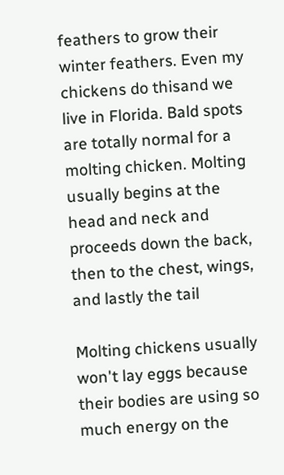feathers to grow their winter feathers. Even my chickens do thisand we live in Florida. Bald spots are totally normal for a molting chicken. Molting usually begins at the head and neck and proceeds down the back, then to the chest, wings, and lastly the tail

Molting chickens usually won't lay eggs because their bodies are using so much energy on the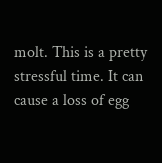molt. This is a pretty stressful time. It can cause a loss of egg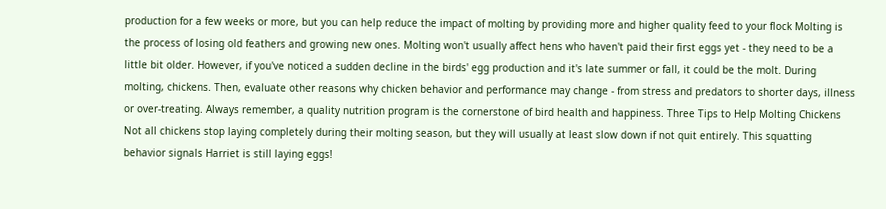production for a few weeks or more, but you can help reduce the impact of molting by providing more and higher quality feed to your flock Molting is the process of losing old feathers and growing new ones. Molting won't usually affect hens who haven't paid their first eggs yet - they need to be a little bit older. However, if you've noticed a sudden decline in the birds' egg production and it's late summer or fall, it could be the molt. During molting, chickens. Then, evaluate other reasons why chicken behavior and performance may change - from stress and predators to shorter days, illness or over-treating. Always remember, a quality nutrition program is the cornerstone of bird health and happiness. Three Tips to Help Molting Chickens Not all chickens stop laying completely during their molting season, but they will usually at least slow down if not quit entirely. This squatting behavior signals Harriet is still laying eggs!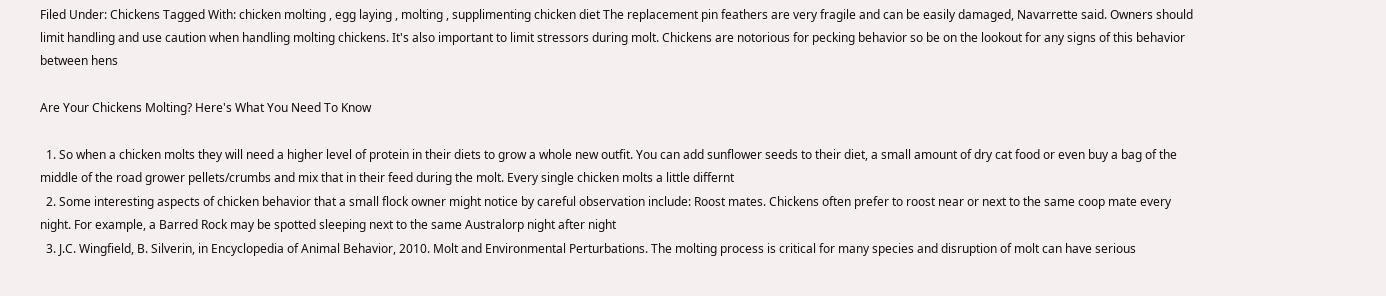Filed Under: Chickens Tagged With: chicken molting , egg laying , molting , supplimenting chicken diet The replacement pin feathers are very fragile and can be easily damaged, Navarrette said. Owners should limit handling and use caution when handling molting chickens. It's also important to limit stressors during molt. Chickens are notorious for pecking behavior so be on the lookout for any signs of this behavior between hens

Are Your Chickens Molting? Here's What You Need To Know

  1. So when a chicken molts they will need a higher level of protein in their diets to grow a whole new outfit. You can add sunflower seeds to their diet, a small amount of dry cat food or even buy a bag of the middle of the road grower pellets/crumbs and mix that in their feed during the molt. Every single chicken molts a little differnt
  2. Some interesting aspects of chicken behavior that a small flock owner might notice by careful observation include: Roost mates. Chickens often prefer to roost near or next to the same coop mate every night. For example, a Barred Rock may be spotted sleeping next to the same Australorp night after night
  3. J.C. Wingfield, B. Silverin, in Encyclopedia of Animal Behavior, 2010. Molt and Environmental Perturbations. The molting process is critical for many species and disruption of molt can have serious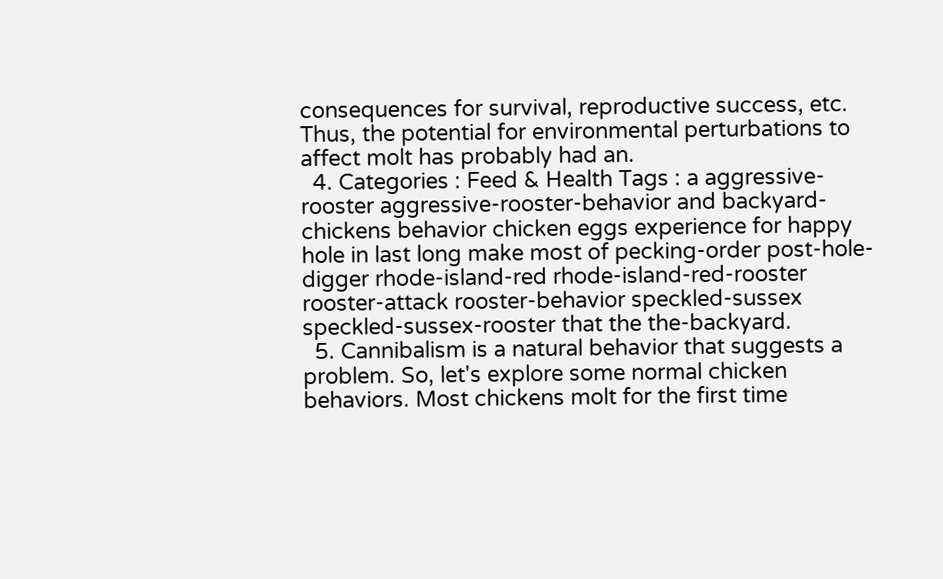consequences for survival, reproductive success, etc. Thus, the potential for environmental perturbations to affect molt has probably had an.
  4. Categories : Feed & Health Tags : a aggressive-rooster aggressive-rooster-behavior and backyard-chickens behavior chicken eggs experience for happy hole in last long make most of pecking-order post-hole-digger rhode-island-red rhode-island-red-rooster rooster-attack rooster-behavior speckled-sussex speckled-sussex-rooster that the the-backyard.
  5. Cannibalism is a natural behavior that suggests a problem. So, let's explore some normal chicken behaviors. Most chickens molt for the first time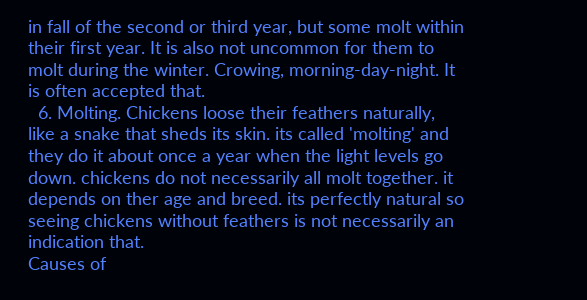in fall of the second or third year, but some molt within their first year. It is also not uncommon for them to molt during the winter. Crowing, morning-day-night. It is often accepted that.
  6. Molting. Chickens loose their feathers naturally, like a snake that sheds its skin. its called 'molting' and they do it about once a year when the light levels go down. chickens do not necessarily all molt together. it depends on ther age and breed. its perfectly natural so seeing chickens without feathers is not necessarily an indication that.
Causes of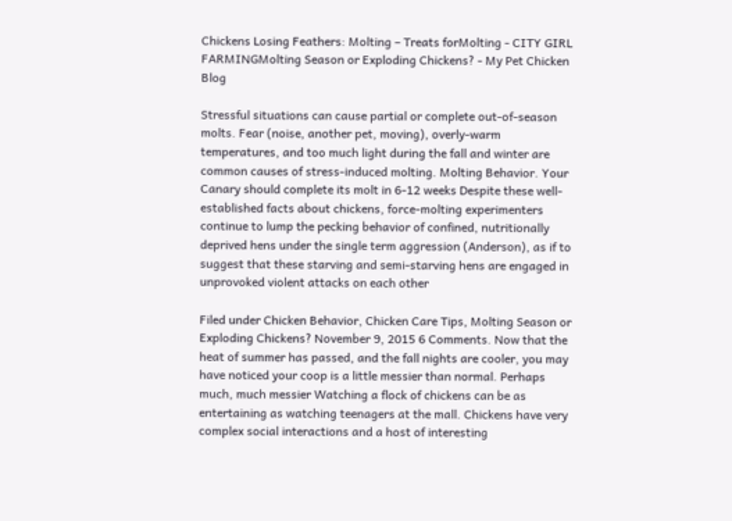Chickens Losing Feathers: Molting – Treats forMolting - CITY GIRL FARMINGMolting Season or Exploding Chickens? - My Pet Chicken Blog

Stressful situations can cause partial or complete out-of-season molts. Fear (noise, another pet, moving), overly-warm temperatures, and too much light during the fall and winter are common causes of stress-induced molting. Molting Behavior. Your Canary should complete its molt in 6-12 weeks Despite these well-established facts about chickens, force-molting experimenters continue to lump the pecking behavior of confined, nutritionally deprived hens under the single term aggression (Anderson), as if to suggest that these starving and semi-starving hens are engaged in unprovoked violent attacks on each other

Filed under Chicken Behavior, Chicken Care Tips, Molting Season or Exploding Chickens? November 9, 2015 6 Comments. Now that the heat of summer has passed, and the fall nights are cooler, you may have noticed your coop is a little messier than normal. Perhaps much, much messier Watching a flock of chickens can be as entertaining as watching teenagers at the mall. Chickens have very complex social interactions and a host of interesting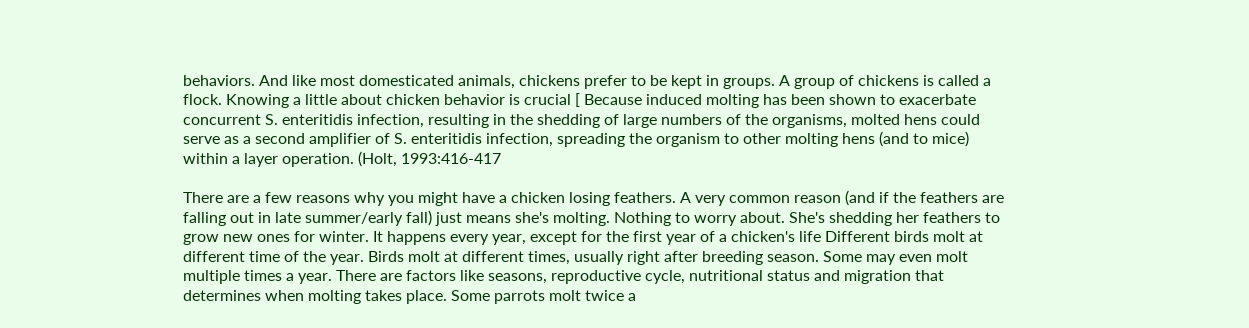behaviors. And like most domesticated animals, chickens prefer to be kept in groups. A group of chickens is called a flock. Knowing a little about chicken behavior is crucial [ Because induced molting has been shown to exacerbate concurrent S. enteritidis infection, resulting in the shedding of large numbers of the organisms, molted hens could serve as a second amplifier of S. enteritidis infection, spreading the organism to other molting hens (and to mice) within a layer operation. (Holt, 1993:416-417

There are a few reasons why you might have a chicken losing feathers. A very common reason (and if the feathers are falling out in late summer/early fall) just means she's molting. Nothing to worry about. She's shedding her feathers to grow new ones for winter. It happens every year, except for the first year of a chicken's life Different birds molt at different time of the year. Birds molt at different times, usually right after breeding season. Some may even molt multiple times a year. There are factors like seasons, reproductive cycle, nutritional status and migration that determines when molting takes place. Some parrots molt twice a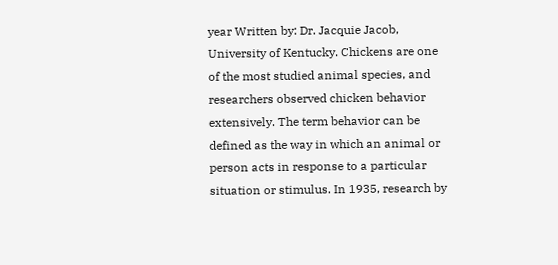year Written by: Dr. Jacquie Jacob, University of Kentucky. Chickens are one of the most studied animal species, and researchers observed chicken behavior extensively. The term behavior can be defined as the way in which an animal or person acts in response to a particular situation or stimulus. In 1935, research by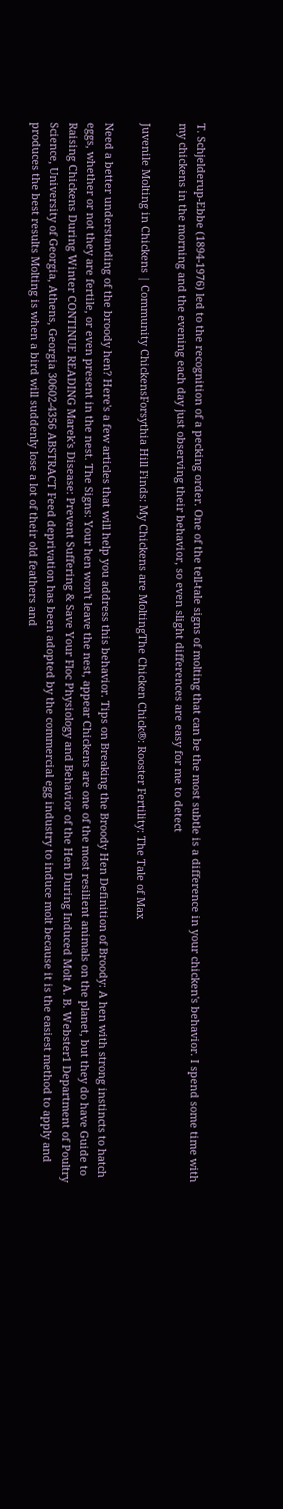T. Schjelderup-Ebbe (1894-1976) led to the recognition of a pecking order. One of the tell-tale signs of molting that can be the most subtle is a difference in your chicken's behavior. I spend some time with my chickens in the morning and the evening each day just observing their behavior, so even slight differences are easy for me to detect

Juvenile Molting in Chickens | Community ChickensForsythia Hill Finds: My Chickens are MoltingThe Chicken Chick®: Rooster Fertility: The Tale of Max

Need a better understanding of the broody hen? Here's a few articles that will help you address this behavior. Tips on Breaking the Broody Hen Definition of Broody: A hen with strong instincts to hatch eggs, whether or not they are fertile, or even present in the nest. The Signs: Your hen won't leave the nest, appear Chickens are one of the most resilient animals on the planet, but they do have Guide to Raising Chickens During Winter CONTINUE READING Marek's Disease: Prevent Suffering & Save Your Floc Physiology and Behavior of the Hen During Induced Molt A. B. Webster1 Department of Poultry Science, University of Georgia, Athens, Georgia 30602-4356 ABSTRACT Feed deprivation has been adopted by the commercial egg industry to induce molt because it is the easiest method to apply and produces the best results Molting is when a bird will suddenly lose a lot of their old feathers and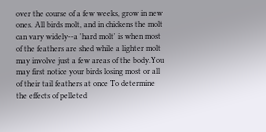over the course of a few weeks, grow in new ones. All birds molt, and in chickens the molt can vary widely--a 'hard molt' is when most of the feathers are shed while a lighter molt may involve just a few areas of the body.You may first notice your birds losing most or all of their tail feathers at once To determine the effects of pelleted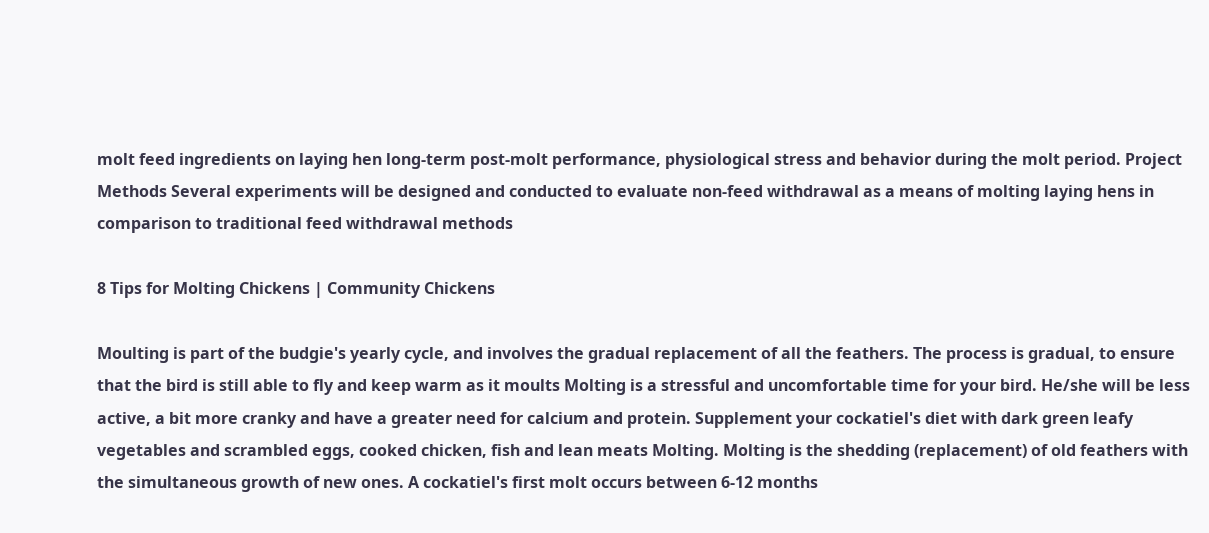molt feed ingredients on laying hen long-term post-molt performance, physiological stress and behavior during the molt period. Project Methods Several experiments will be designed and conducted to evaluate non-feed withdrawal as a means of molting laying hens in comparison to traditional feed withdrawal methods

8 Tips for Molting Chickens | Community Chickens

Moulting is part of the budgie's yearly cycle, and involves the gradual replacement of all the feathers. The process is gradual, to ensure that the bird is still able to fly and keep warm as it moults Molting is a stressful and uncomfortable time for your bird. He/she will be less active, a bit more cranky and have a greater need for calcium and protein. Supplement your cockatiel's diet with dark green leafy vegetables and scrambled eggs, cooked chicken, fish and lean meats Molting. Molting is the shedding (replacement) of old feathers with the simultaneous growth of new ones. A cockatiel's first molt occurs between 6-12 months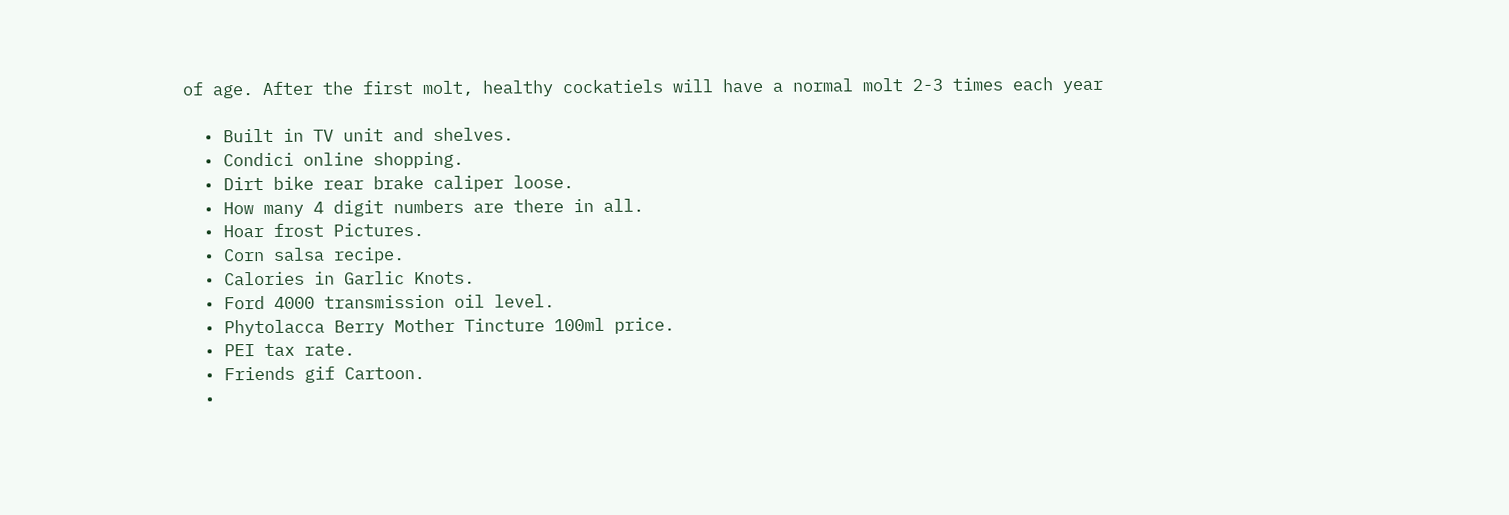of age. After the first molt, healthy cockatiels will have a normal molt 2-3 times each year

  • Built in TV unit and shelves.
  • Condici online shopping.
  • Dirt bike rear brake caliper loose.
  • How many 4 digit numbers are there in all.
  • Hoar frost Pictures.
  • Corn salsa recipe.
  • Calories in Garlic Knots.
  • Ford 4000 transmission oil level.
  • Phytolacca Berry Mother Tincture 100ml price.
  • PEI tax rate.
  • Friends gif Cartoon.
  •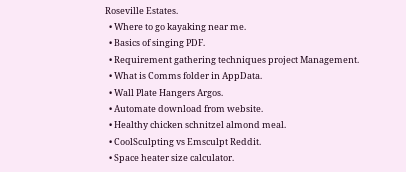Roseville Estates.
  • Where to go kayaking near me.
  • Basics of singing PDF.
  • Requirement gathering techniques project Management.
  • What is Comms folder in AppData.
  • Wall Plate Hangers Argos.
  • Automate download from website.
  • Healthy chicken schnitzel almond meal.
  • CoolSculpting vs Emsculpt Reddit.
  • Space heater size calculator.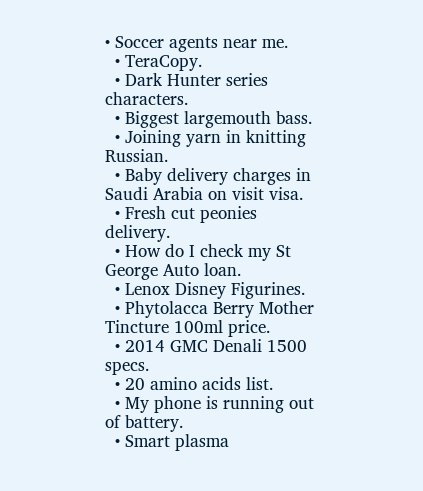• Soccer agents near me.
  • TeraCopy.
  • Dark Hunter series characters.
  • Biggest largemouth bass.
  • Joining yarn in knitting Russian.
  • Baby delivery charges in Saudi Arabia on visit visa.
  • Fresh cut peonies delivery.
  • How do I check my St George Auto loan.
  • Lenox Disney Figurines.
  • Phytolacca Berry Mother Tincture 100ml price.
  • 2014 GMC Denali 1500 specs.
  • 20 amino acids list.
  • My phone is running out of battery.
  • Smart plasma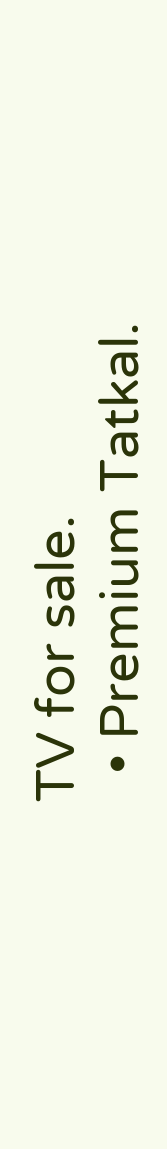TV for sale.
  • Premium Tatkal.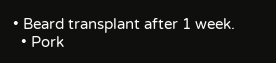• Beard transplant after 1 week.
  • Pork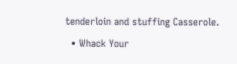tenderloin and stuffing Casserole.
  • Whack Your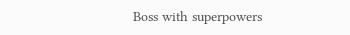Boss with superpowers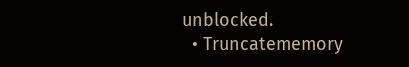unblocked.
  • Truncatememory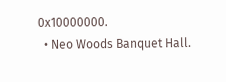0x10000000.
  • Neo Woods Banquet Hall.